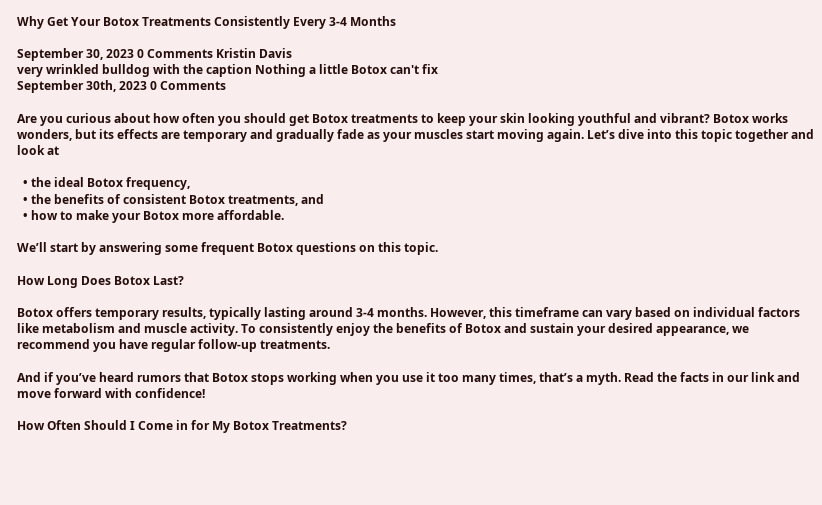Why Get Your Botox Treatments Consistently Every 3-4 Months

September 30, 2023 0 Comments Kristin Davis
very wrinkled bulldog with the caption Nothing a little Botox can't fix
September 30th, 2023 0 Comments

Are you curious about how often you should get Botox treatments to keep your skin looking youthful and vibrant? Botox works wonders, but its effects are temporary and gradually fade as your muscles start moving again. Let’s dive into this topic together and look at

  • the ideal Botox frequency,
  • the benefits of consistent Botox treatments, and
  • how to make your Botox more affordable.

We’ll start by answering some frequent Botox questions on this topic.

How Long Does Botox Last?

Botox offers temporary results, typically lasting around 3-4 months. However, this timeframe can vary based on individual factors like metabolism and muscle activity. To consistently enjoy the benefits of Botox and sustain your desired appearance, we recommend you have regular follow-up treatments.

And if you’ve heard rumors that Botox stops working when you use it too many times, that’s a myth. Read the facts in our link and move forward with confidence!

How Often Should I Come in for My Botox Treatments?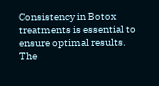Consistency in Botox treatments is essential to ensure optimal results. The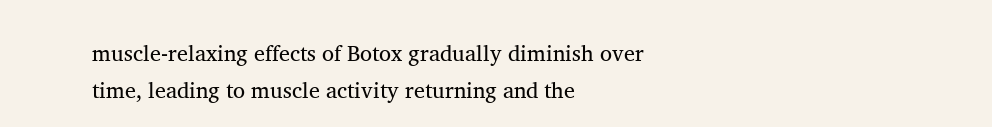muscle-relaxing effects of Botox gradually diminish over time, leading to muscle activity returning and the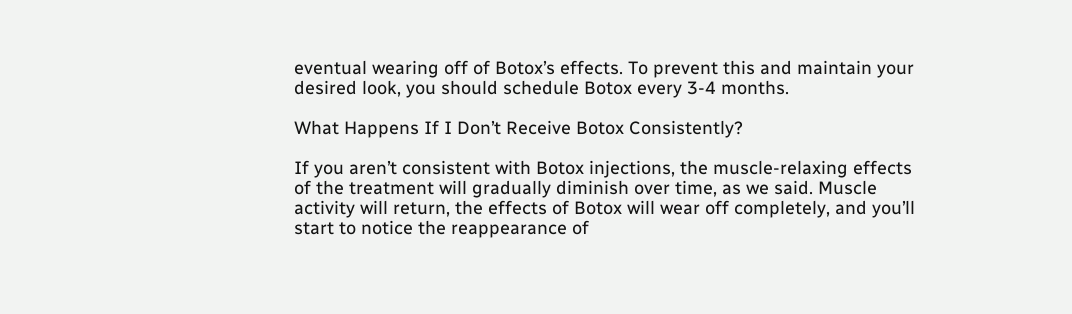eventual wearing off of Botox’s effects. To prevent this and maintain your desired look, you should schedule Botox every 3-4 months.

What Happens If I Don’t Receive Botox Consistently?

If you aren’t consistent with Botox injections, the muscle-relaxing effects of the treatment will gradually diminish over time, as we said. Muscle activity will return, the effects of Botox will wear off completely, and you’ll start to notice the reappearance of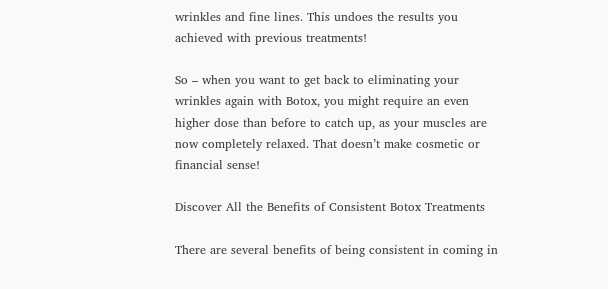wrinkles and fine lines. This undoes the results you achieved with previous treatments!

So – when you want to get back to eliminating your wrinkles again with Botox, you might require an even higher dose than before to catch up, as your muscles are now completely relaxed. That doesn’t make cosmetic or financial sense!

Discover All the Benefits of Consistent Botox Treatments

There are several benefits of being consistent in coming in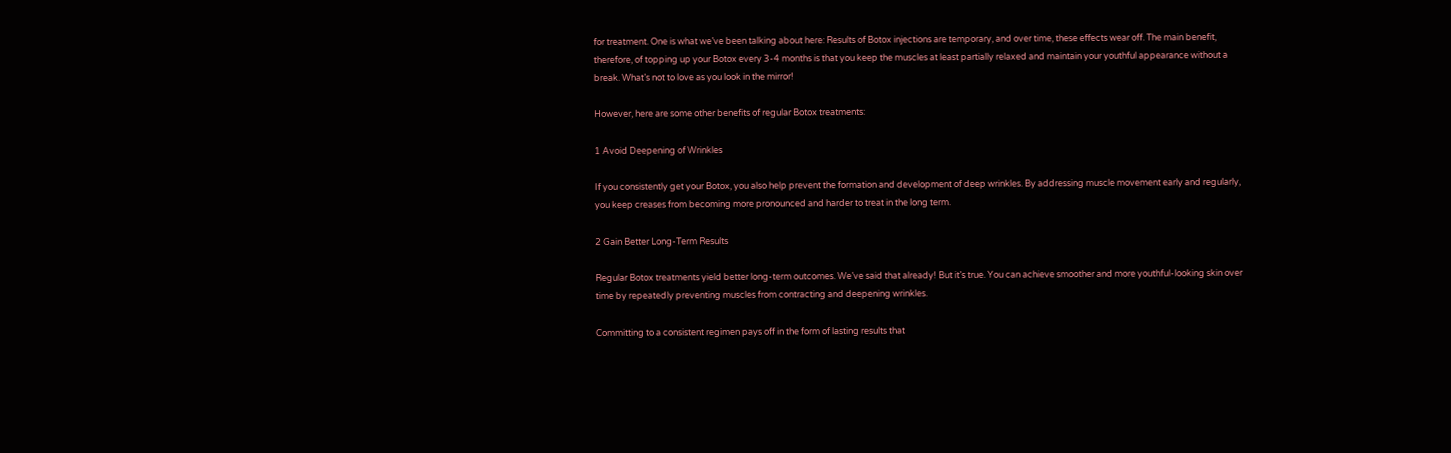for treatment. One is what we’ve been talking about here: Results of Botox injections are temporary, and over time, these effects wear off. The main benefit, therefore, of topping up your Botox every 3-4 months is that you keep the muscles at least partially relaxed and maintain your youthful appearance without a break. What’s not to love as you look in the mirror!

However, here are some other benefits of regular Botox treatments:

1 Avoid Deepening of Wrinkles

If you consistently get your Botox, you also help prevent the formation and development of deep wrinkles. By addressing muscle movement early and regularly, you keep creases from becoming more pronounced and harder to treat in the long term.

2 Gain Better Long-Term Results

Regular Botox treatments yield better long-term outcomes. We’ve said that already! But it’s true. You can achieve smoother and more youthful-looking skin over time by repeatedly preventing muscles from contracting and deepening wrinkles.

Committing to a consistent regimen pays off in the form of lasting results that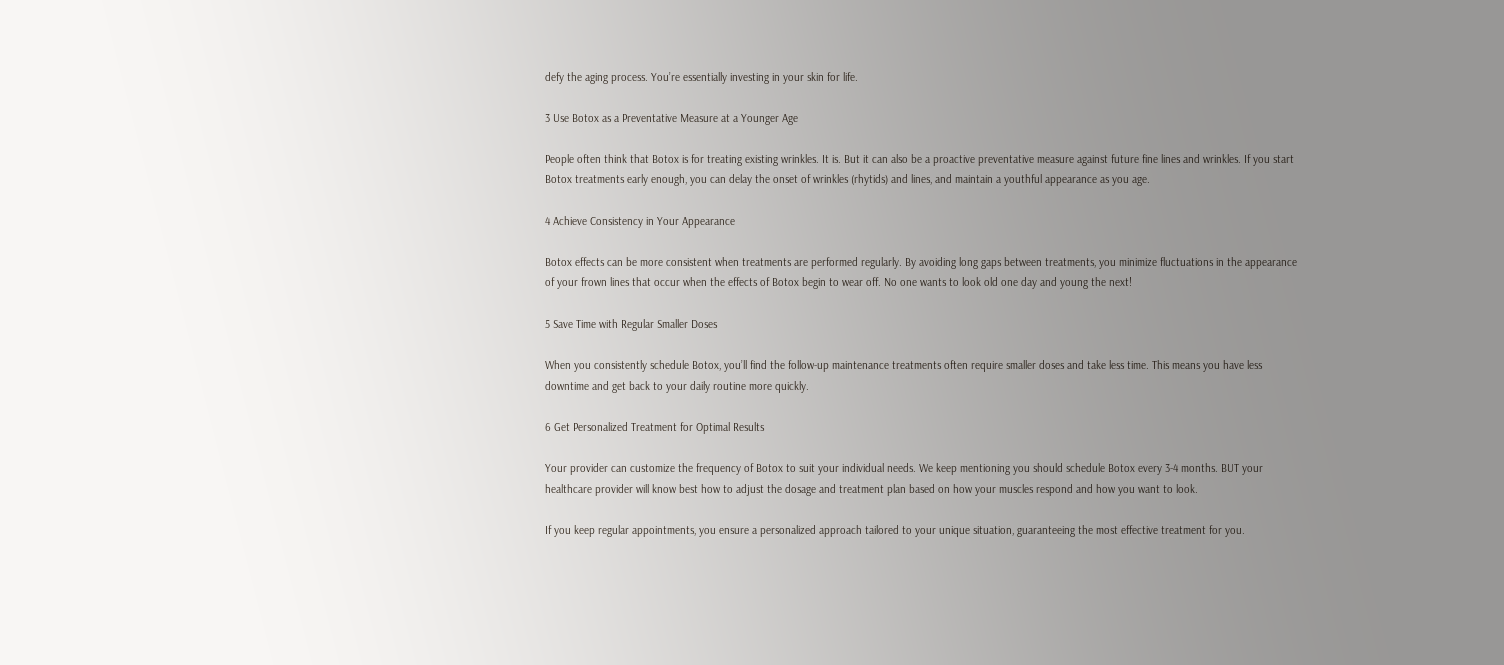defy the aging process. You’re essentially investing in your skin for life.

3 Use Botox as a Preventative Measure at a Younger Age

People often think that Botox is for treating existing wrinkles. It is. But it can also be a proactive preventative measure against future fine lines and wrinkles. If you start Botox treatments early enough, you can delay the onset of wrinkles (rhytids) and lines, and maintain a youthful appearance as you age.

4 Achieve Consistency in Your Appearance

Botox effects can be more consistent when treatments are performed regularly. By avoiding long gaps between treatments, you minimize fluctuations in the appearance of your frown lines that occur when the effects of Botox begin to wear off. No one wants to look old one day and young the next!

5 Save Time with Regular Smaller Doses

When you consistently schedule Botox, you’ll find the follow-up maintenance treatments often require smaller doses and take less time. This means you have less downtime and get back to your daily routine more quickly.

6 Get Personalized Treatment for Optimal Results

Your provider can customize the frequency of Botox to suit your individual needs. We keep mentioning you should schedule Botox every 3-4 months. BUT your healthcare provider will know best how to adjust the dosage and treatment plan based on how your muscles respond and how you want to look.

If you keep regular appointments, you ensure a personalized approach tailored to your unique situation, guaranteeing the most effective treatment for you.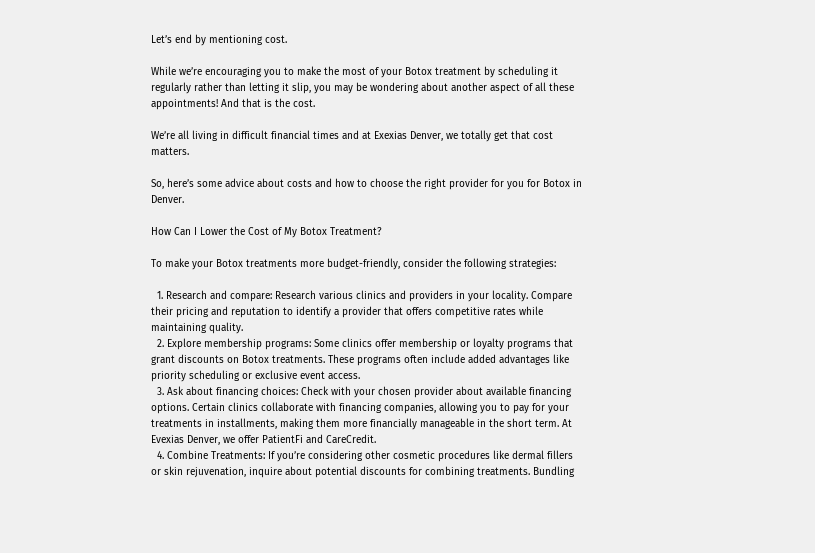Let’s end by mentioning cost.

While we’re encouraging you to make the most of your Botox treatment by scheduling it regularly rather than letting it slip, you may be wondering about another aspect of all these appointments! And that is the cost.

We’re all living in difficult financial times and at Exexias Denver, we totally get that cost matters.

So, here’s some advice about costs and how to choose the right provider for you for Botox in Denver.

How Can I Lower the Cost of My Botox Treatment?

To make your Botox treatments more budget-friendly, consider the following strategies:

  1. Research and compare: Research various clinics and providers in your locality. Compare their pricing and reputation to identify a provider that offers competitive rates while maintaining quality.
  2. Explore membership programs: Some clinics offer membership or loyalty programs that grant discounts on Botox treatments. These programs often include added advantages like priority scheduling or exclusive event access.
  3. Ask about financing choices: Check with your chosen provider about available financing options. Certain clinics collaborate with financing companies, allowing you to pay for your treatments in installments, making them more financially manageable in the short term. At Evexias Denver, we offer PatientFi and CareCredit.
  4. Combine Treatments: If you’re considering other cosmetic procedures like dermal fillers or skin rejuvenation, inquire about potential discounts for combining treatments. Bundling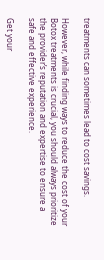treatments can sometimes lead to cost savings.

However, while finding ways to reduce the cost of your Botox treatments is crucial, you should always prioritize the provider’s reputation and expertise to ensure a safe and effective experience.

Get your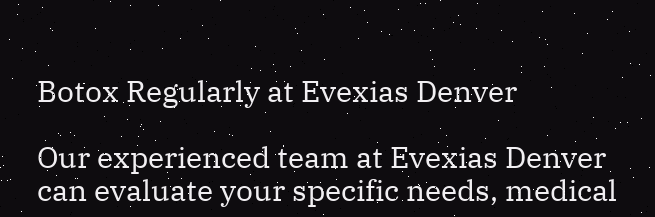Botox Regularly at Evexias Denver

Our experienced team at Evexias Denver can evaluate your specific needs, medical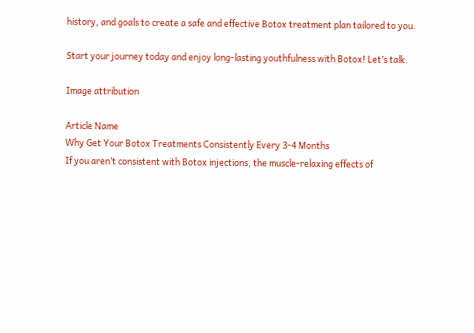history, and goals to create a safe and effective Botox treatment plan tailored to you.

Start your journey today and enjoy long-lasting youthfulness with Botox! Let’s talk.

Image attribution

Article Name
Why Get Your Botox Treatments Consistently Every 3-4 Months
If you aren’t consistent with Botox injections, the muscle-relaxing effects of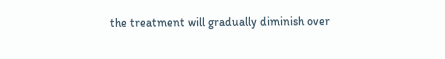the treatment will gradually diminish over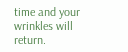time and your wrinkles will return.